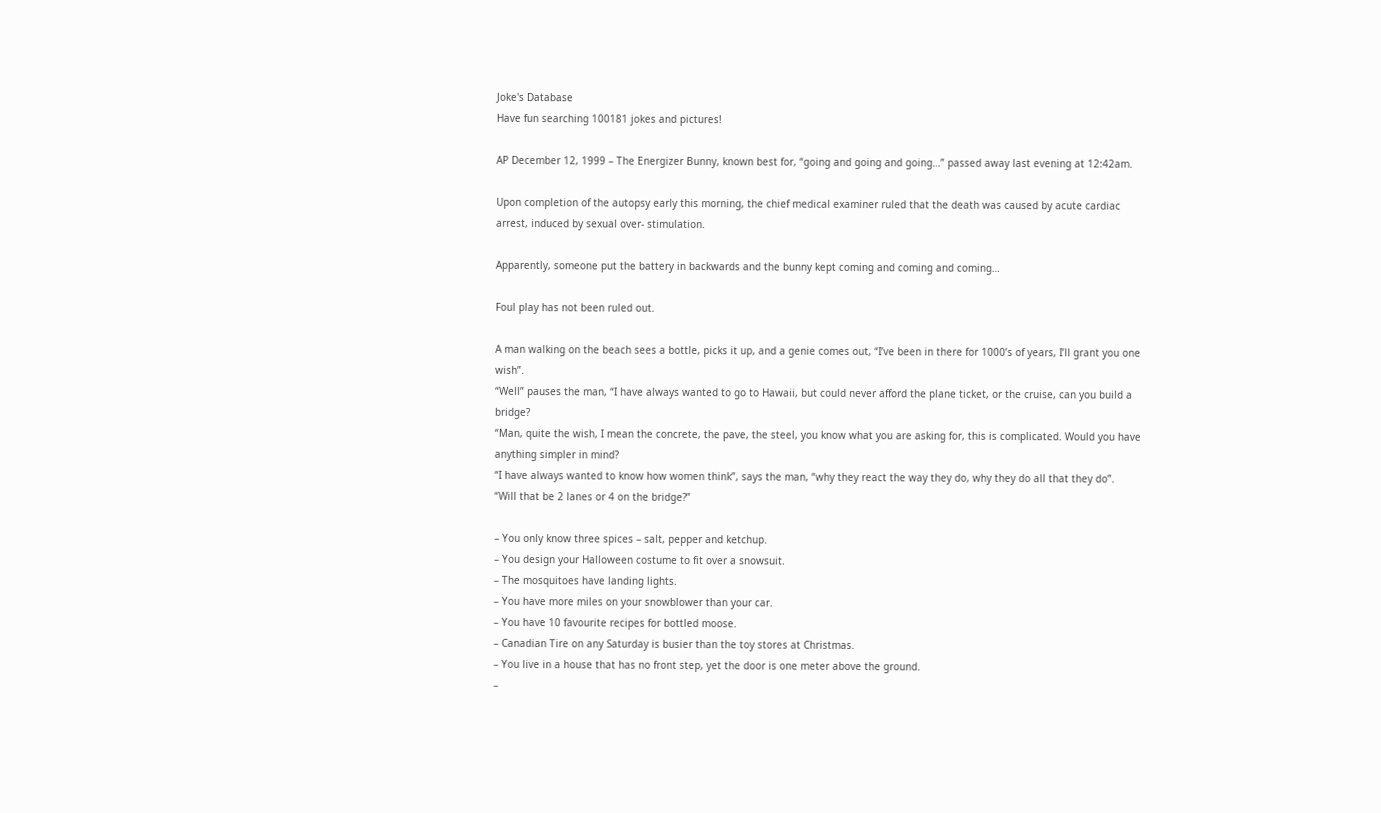Joke's Database
Have fun searching 100181 jokes and pictures!

AP December 12, 1999 – The Energizer Bunny, known best for, “going and going and going…” passed away last evening at 12:42am.

Upon completion of the autopsy early this morning, the chief medical examiner ruled that the death was caused by acute cardiac arrest, induced by sexual over- stimulation.

Apparently, someone put the battery in backwards and the bunny kept coming and coming and coming…

Foul play has not been ruled out.

A man walking on the beach sees a bottle, picks it up, and a genie comes out, “I’ve been in there for 1000’s of years, I’ll grant you one wish”.
“Well” pauses the man, “I have always wanted to go to Hawaii, but could never afford the plane ticket, or the cruise, can you build a bridge?
“Man, quite the wish, I mean the concrete, the pave, the steel, you know what you are asking for, this is complicated. Would you have anything simpler in mind?
“I have always wanted to know how women think”, says the man, “why they react the way they do, why they do all that they do”.
“Will that be 2 lanes or 4 on the bridge?”

– You only know three spices – salt, pepper and ketchup.
– You design your Halloween costume to fit over a snowsuit.
– The mosquitoes have landing lights.
– You have more miles on your snowblower than your car.
– You have 10 favourite recipes for bottled moose.
– Canadian Tire on any Saturday is busier than the toy stores at Christmas.
– You live in a house that has no front step, yet the door is one meter above the ground.
–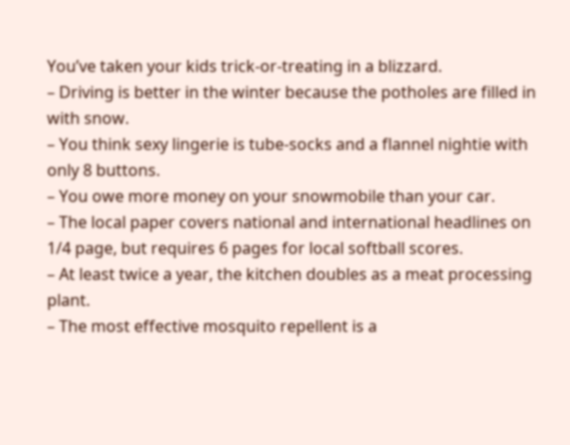You’ve taken your kids trick-or-treating in a blizzard.
– Driving is better in the winter because the potholes are filled in with snow.
– You think sexy lingerie is tube-socks and a flannel nightie with only 8 buttons.
– You owe more money on your snowmobile than your car.
– The local paper covers national and international headlines on 1/4 page, but requires 6 pages for local softball scores.
– At least twice a year, the kitchen doubles as a meat processing plant.
– The most effective mosquito repellent is a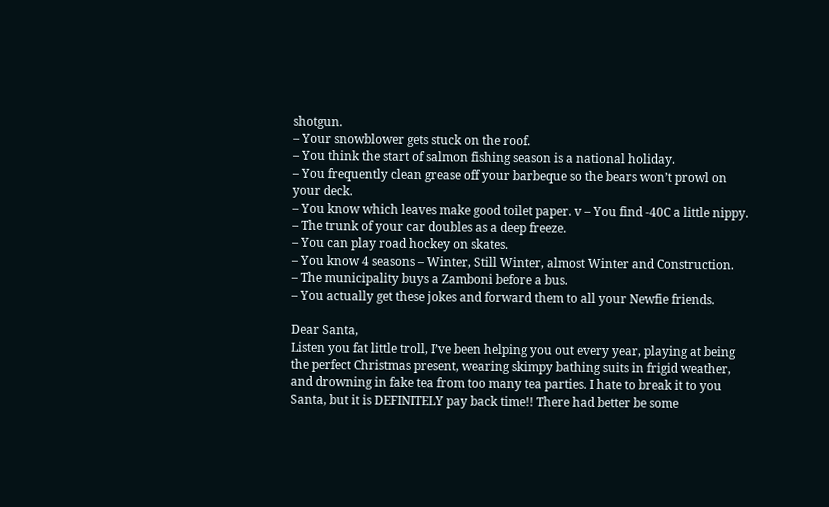shotgun.
– Your snowblower gets stuck on the roof.
– You think the start of salmon fishing season is a national holiday.
– You frequently clean grease off your barbeque so the bears won’t prowl on your deck.
– You know which leaves make good toilet paper. v – You find -40C a little nippy.
– The trunk of your car doubles as a deep freeze.
– You can play road hockey on skates.
– You know 4 seasons – Winter, Still Winter, almost Winter and Construction.
– The municipality buys a Zamboni before a bus.
– You actually get these jokes and forward them to all your Newfie friends.

Dear Santa,
Listen you fat little troll, I’ve been helping you out every year, playing at being the perfect Christmas present, wearing skimpy bathing suits in frigid weather, and drowning in fake tea from too many tea parties. I hate to break it to you Santa, but it is DEFINITELY pay back time!! There had better be some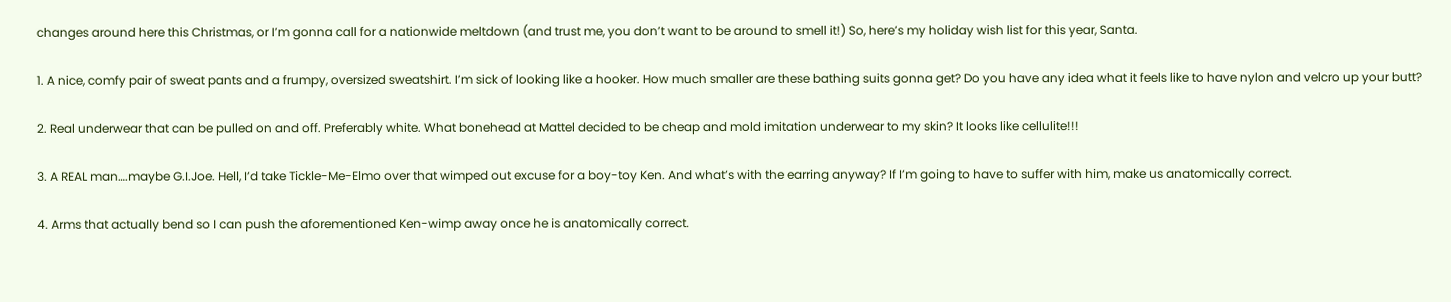changes around here this Christmas, or I’m gonna call for a nationwide meltdown (and trust me, you don’t want to be around to smell it!) So, here’s my holiday wish list for this year, Santa.

1. A nice, comfy pair of sweat pants and a frumpy, oversized sweatshirt. I’m sick of looking like a hooker. How much smaller are these bathing suits gonna get? Do you have any idea what it feels like to have nylon and velcro up your butt?

2. Real underwear that can be pulled on and off. Preferably white. What bonehead at Mattel decided to be cheap and mold imitation underwear to my skin? It looks like cellulite!!!

3. A REAL man….maybe G.I.Joe. Hell, I’d take Tickle-Me-Elmo over that wimped out excuse for a boy-toy Ken. And what’s with the earring anyway? If I’m going to have to suffer with him, make us anatomically correct.

4. Arms that actually bend so I can push the aforementioned Ken-wimp away once he is anatomically correct.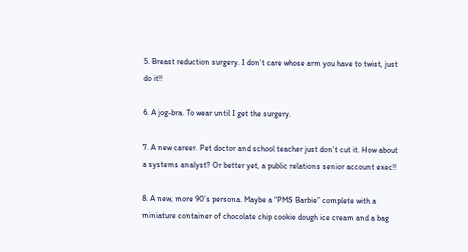5. Breast reduction surgery. I don’t care whose arm you have to twist, just do it!!

6. A jog-bra. To wear until I get the surgery.

7. A new career. Pet doctor and school teacher just don’t cut it. How about a systems analyst? Or better yet, a public relations senior account exec!!

8. A new, more 90’s persona. Maybe a “PMS Barbie” complete with a miniature container of chocolate chip cookie dough ice cream and a bag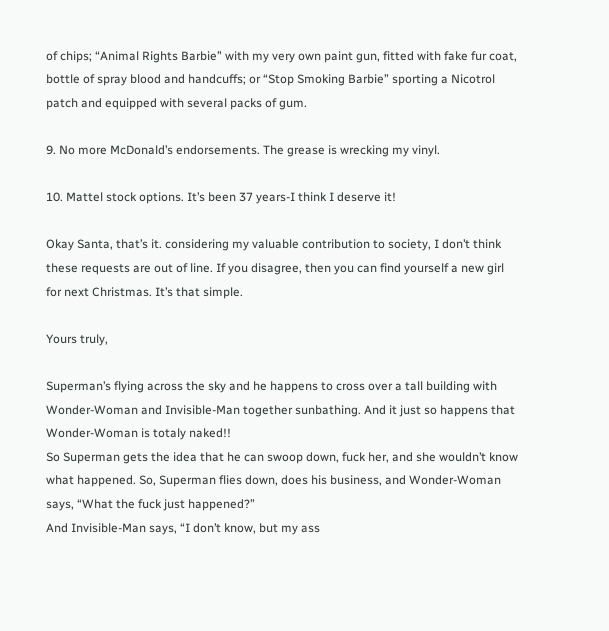of chips; “Animal Rights Barbie” with my very own paint gun, fitted with fake fur coat, bottle of spray blood and handcuffs; or “Stop Smoking Barbie” sporting a Nicotrol patch and equipped with several packs of gum.

9. No more McDonald’s endorsements. The grease is wrecking my vinyl.

10. Mattel stock options. It’s been 37 years-I think I deserve it!

Okay Santa, that’s it. considering my valuable contribution to society, I don’t think these requests are out of line. If you disagree, then you can find yourself a new girl for next Christmas. It’s that simple.

Yours truly,

Superman’s flying across the sky and he happens to cross over a tall building with Wonder-Woman and Invisible-Man together sunbathing. And it just so happens that Wonder-Woman is totaly naked!!
So Superman gets the idea that he can swoop down, fuck her, and she wouldn’t know what happened. So, Superman flies down, does his business, and Wonder-Woman says, “What the fuck just happened?”
And Invisible-Man says, “I don’t know, but my ass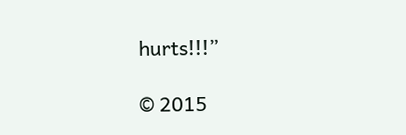hurts!!!”

© 2015